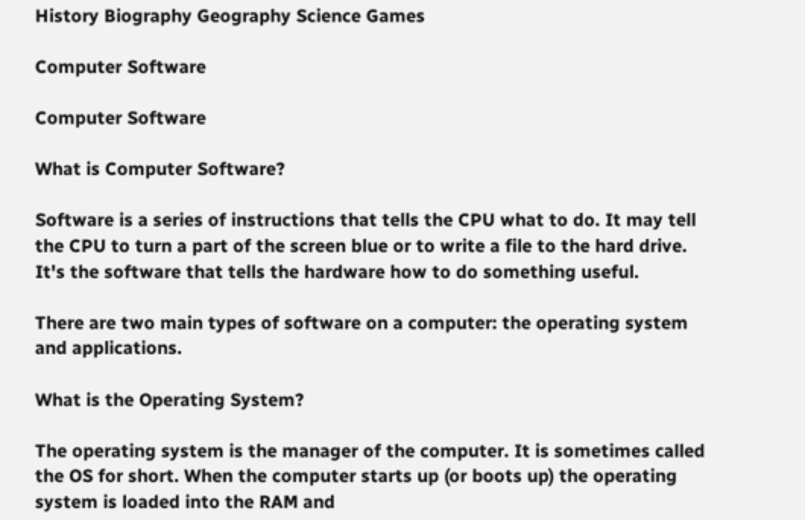History Biography Geography Science Games

Computer Software

Computer Software

What is Computer Software?

Software is a series of instructions that tells the CPU what to do. It may tell the CPU to turn a part of the screen blue or to write a file to the hard drive. It's the software that tells the hardware how to do something useful.

There are two main types of software on a computer: the operating system and applications.

What is the Operating System?

The operating system is the manager of the computer. It is sometimes called the OS for short. When the computer starts up (or boots up) the operating system is loaded into the RAM and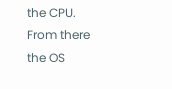the CPU. From there the OS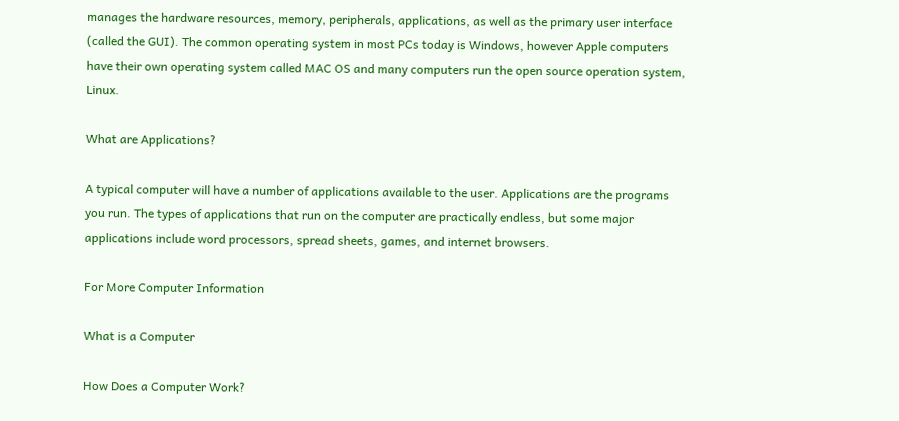manages the hardware resources, memory, peripherals, applications, as well as the primary user interface (called the GUI). The common operating system in most PCs today is Windows, however Apple computers have their own operating system called MAC OS and many computers run the open source operation system, Linux.

What are Applications?

A typical computer will have a number of applications available to the user. Applications are the programs you run. The types of applications that run on the computer are practically endless, but some major applications include word processors, spread sheets, games, and internet browsers.

For More Computer Information

What is a Computer

How Does a Computer Work?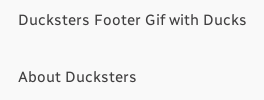Ducksters Footer Gif with Ducks

About Ducksters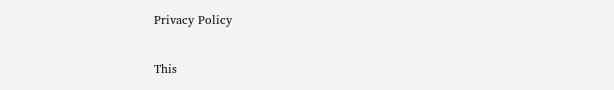Privacy Policy


This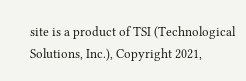site is a product of TSI (Technological Solutions, Inc.), Copyright 2021,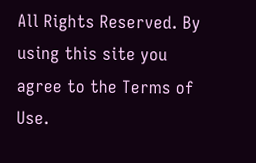All Rights Reserved. By using this site you agree to the Terms of Use.